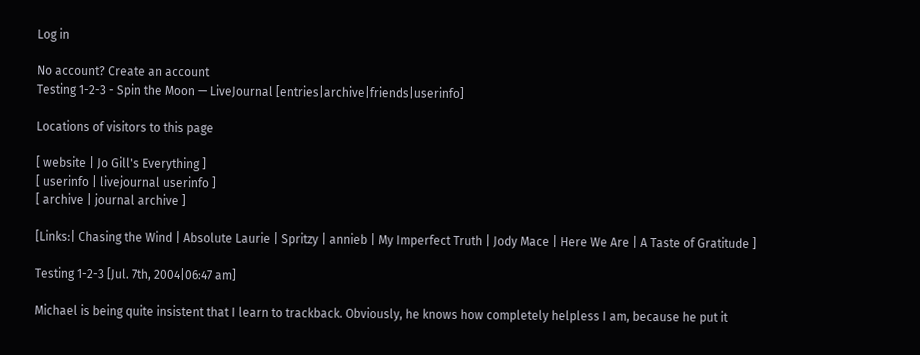Log in

No account? Create an account
Testing 1-2-3 - Spin the Moon — LiveJournal [entries|archive|friends|userinfo]

Locations of visitors to this page

[ website | Jo Gill's Everything ]
[ userinfo | livejournal userinfo ]
[ archive | journal archive ]

[Links:| Chasing the Wind | Absolute Laurie | Spritzy | annieb | My Imperfect Truth | Jody Mace | Here We Are | A Taste of Gratitude ]

Testing 1-2-3 [Jul. 7th, 2004|06:47 am]

Michael is being quite insistent that I learn to trackback. Obviously, he knows how completely helpless I am, because he put it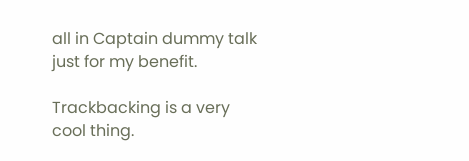all in Captain dummy talk just for my benefit.

Trackbacking is a very cool thing.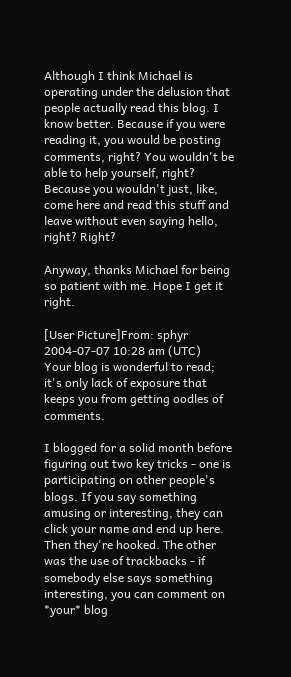Although I think Michael is operating under the delusion that people actually read this blog. I know better. Because if you were reading it, you would be posting comments, right? You wouldn't be able to help yourself, right? Because you wouldn't just, like, come here and read this stuff and leave without even saying hello, right? Right?

Anyway, thanks Michael for being so patient with me. Hope I get it right.

[User Picture]From: sphyr
2004-07-07 10:28 am (UTC)
Your blog is wonderful to read; it's only lack of exposure that keeps you from getting oodles of comments.

I blogged for a solid month before figuring out two key tricks - one is participating on other people's blogs. If you say something amusing or interesting, they can click your name and end up here. Then they're hooked. The other was the use of trackbacks - if somebody else says something interesting, you can comment on *your* blog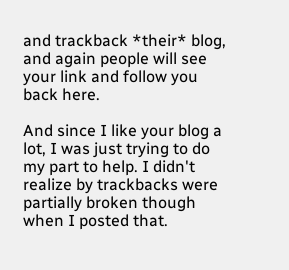and trackback *their* blog, and again people will see your link and follow you back here.

And since I like your blog a lot, I was just trying to do my part to help. I didn't realize by trackbacks were partially broken though when I posted that.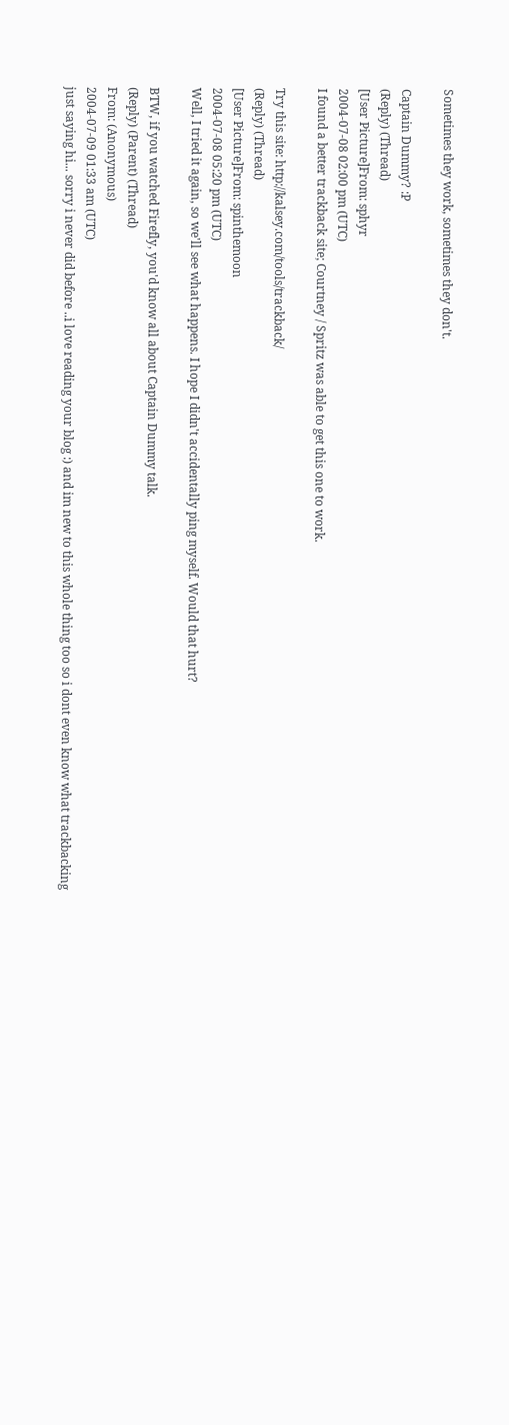Sometimes they work, sometimes they don't.

Captain Dummy? :P
(Reply) (Thread)
[User Picture]From: sphyr
2004-07-08 02:00 pm (UTC)
I found a better trackback site; Courtney / Spritz was able to get this one to work.

Try this site: http://kalsey.com/tools/trackback/
(Reply) (Thread)
[User Picture]From: spinthemoon
2004-07-08 05:20 pm (UTC)
Well, I tried it again, so we'll see what happens. I hope I didn't accidentally ping myself. Would that hurt?

BTW, if you watched Firefly, you'd know all about Captain Dummy talk.
(Reply) (Parent) (Thread)
From: (Anonymous)
2004-07-09 01:33 am (UTC)
just saying hi... sorry i never did before ..i love reading your blog :) and im new to this whole thing too so i dont even know what trackbacking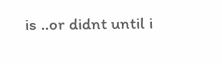is ..or didnt until i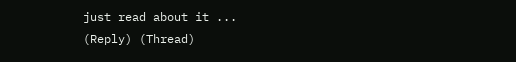just read about it ...
(Reply) (Thread)